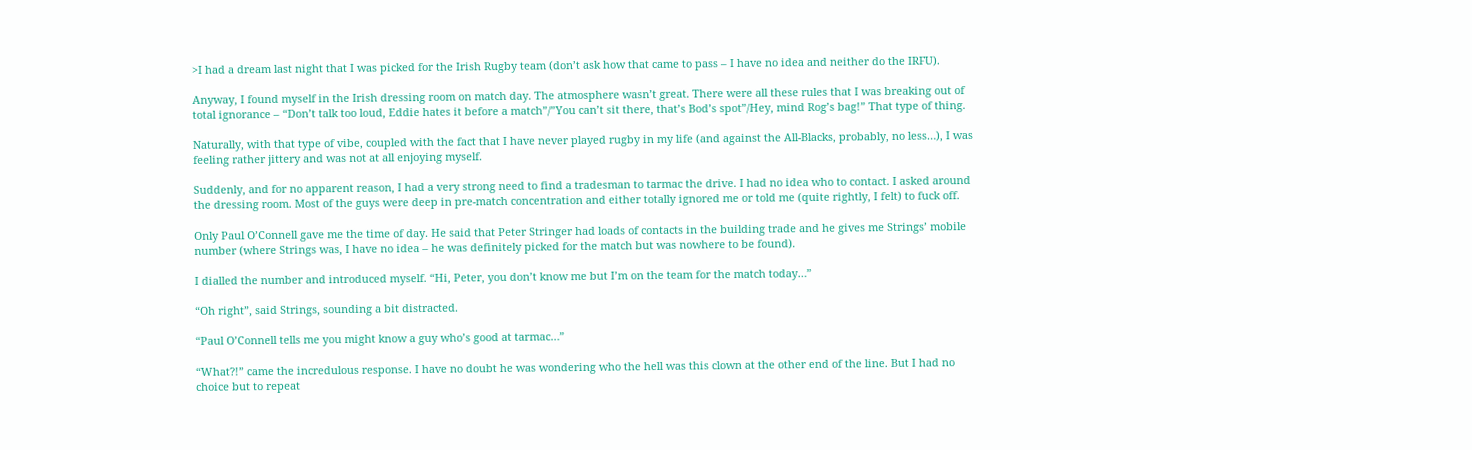>I had a dream last night that I was picked for the Irish Rugby team (don’t ask how that came to pass – I have no idea and neither do the IRFU).

Anyway, I found myself in the Irish dressing room on match day. The atmosphere wasn’t great. There were all these rules that I was breaking out of total ignorance – “Don’t talk too loud, Eddie hates it before a match”/”You can’t sit there, that’s Bod’s spot”/Hey, mind Rog’s bag!” That type of thing.

Naturally, with that type of vibe, coupled with the fact that I have never played rugby in my life (and against the All-Blacks, probably, no less…), I was feeling rather jittery and was not at all enjoying myself.

Suddenly, and for no apparent reason, I had a very strong need to find a tradesman to tarmac the drive. I had no idea who to contact. I asked around the dressing room. Most of the guys were deep in pre-match concentration and either totally ignored me or told me (quite rightly, I felt) to fuck off.

Only Paul O’Connell gave me the time of day. He said that Peter Stringer had loads of contacts in the building trade and he gives me Strings’ mobile number (where Strings was, I have no idea – he was definitely picked for the match but was nowhere to be found).

I dialled the number and introduced myself. “Hi, Peter, you don’t know me but I’m on the team for the match today…”

“Oh right”, said Strings, sounding a bit distracted.

“Paul O’Connell tells me you might know a guy who’s good at tarmac…”

“What?!” came the incredulous response. I have no doubt he was wondering who the hell was this clown at the other end of the line. But I had no choice but to repeat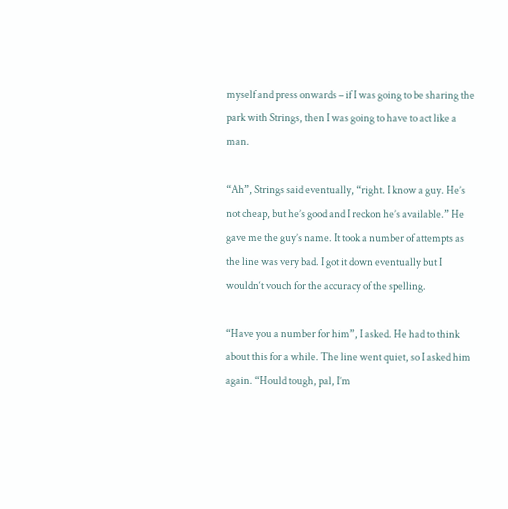myself and press onwards – if I was going to be sharing the park with Strings, then I was going to have to act like a man.

“Ah”, Strings said eventually, “right. I know a guy. He’s not cheap, but he’s good and I reckon he’s available.” He gave me the guy’s name. It took a number of attempts as the line was very bad. I got it down eventually but I wouldn‘t vouch for the accuracy of the spelling.

“Have you a number for him”, I asked. He had to think about this for a while. The line went quiet, so I asked him again. “Hould tough, pal, I’m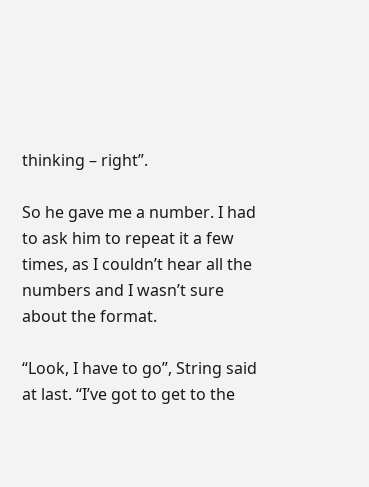thinking – right”.

So he gave me a number. I had to ask him to repeat it a few times, as I couldn’t hear all the numbers and I wasn’t sure about the format.

“Look, I have to go”, String said at last. “I’ve got to get to the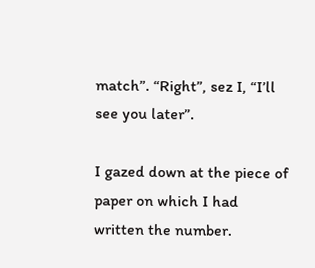match”. “Right”, sez I, “I’ll see you later”.

I gazed down at the piece of paper on which I had written the number.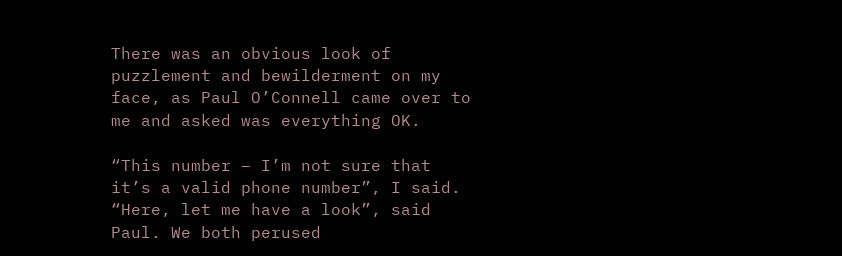There was an obvious look of puzzlement and bewilderment on my face, as Paul O’Connell came over to me and asked was everything OK.

“This number – I’m not sure that it’s a valid phone number”, I said. “Here, let me have a look”, said Paul. We both perused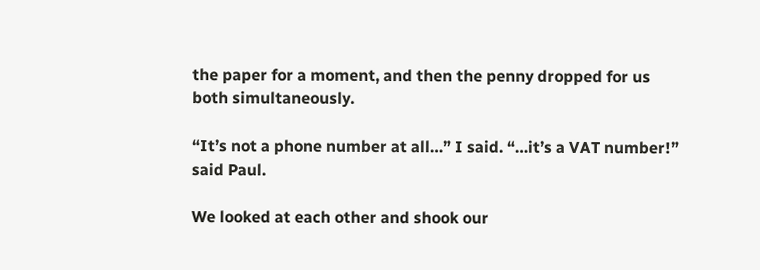the paper for a moment, and then the penny dropped for us both simultaneously.

“It’s not a phone number at all…” I said. “…it’s a VAT number!” said Paul.

We looked at each other and shook our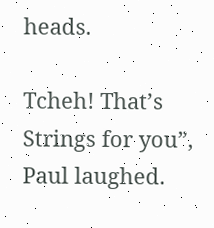heads.

Tcheh! That’s Strings for you”, Paul laughed.